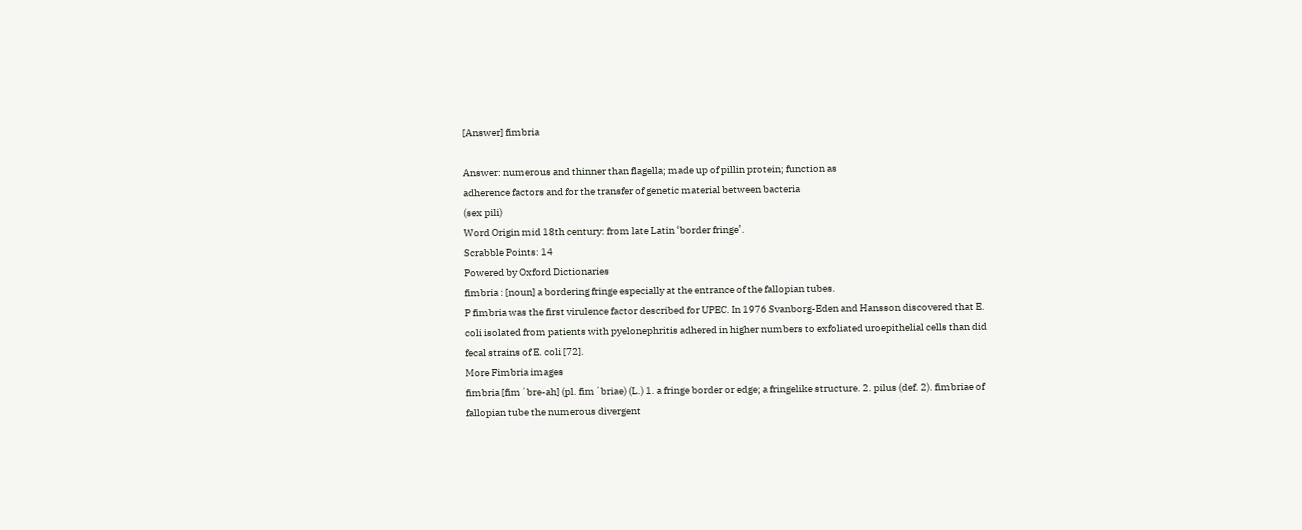[Answer] fimbria

Answer: numerous and thinner than flagella; made up of pillin protein; function as
adherence factors and for the transfer of genetic material between bacteria
(sex pili)
Word Origin mid 18th century: from late Latin ‘border fringe’.
Scrabble Points: 14
Powered by Oxford Dictionaries
fimbria : [noun] a bordering fringe especially at the entrance of the fallopian tubes.
P fimbria was the first virulence factor described for UPEC. In 1976 Svanborg-Eden and Hansson discovered that E. coli isolated from patients with pyelonephritis adhered in higher numbers to exfoliated uroepithelial cells than did fecal strains of E. coli [72].
More Fimbria images
fimbria [fim´bre-ah] (pl. fim´briae) (L.) 1. a fringe border or edge; a fringelike structure. 2. pilus (def. 2). fimbriae of fallopian tube the numerous divergent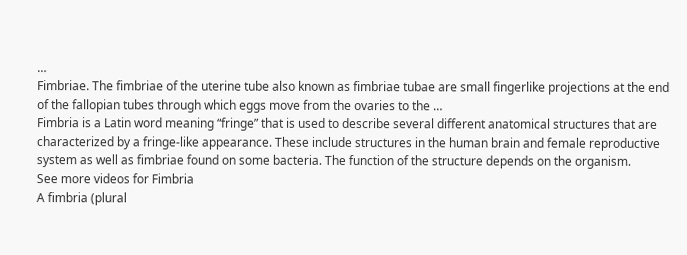…
Fimbriae. The fimbriae of the uterine tube also known as fimbriae tubae are small fingerlike projections at the end of the fallopian tubes through which eggs move from the ovaries to the …
Fimbria is a Latin word meaning “fringe” that is used to describe several different anatomical structures that are characterized by a fringe-like appearance. These include structures in the human brain and female reproductive system as well as fimbriae found on some bacteria. The function of the structure depends on the organism.
See more videos for Fimbria
A fimbria (plural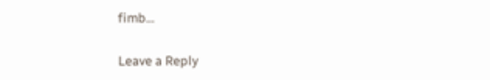fimb…

Leave a Reply